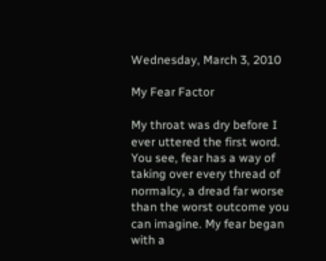Wednesday, March 3, 2010

My Fear Factor

My throat was dry before I ever uttered the first word. You see, fear has a way of taking over every thread of normalcy, a dread far worse than the worst outcome you can imagine. My fear began with a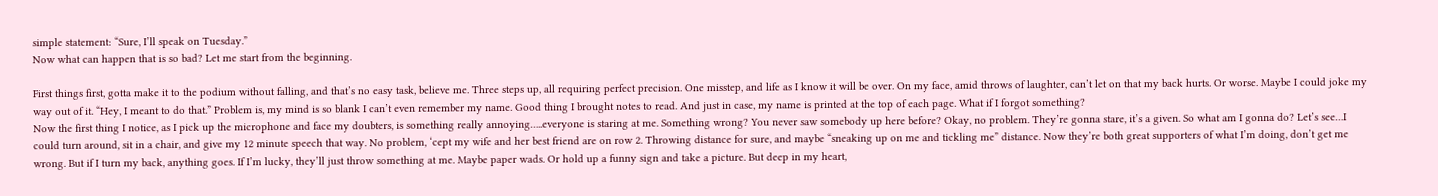simple statement: “Sure, I’ll speak on Tuesday.”
Now what can happen that is so bad? Let me start from the beginning.

First things first, gotta make it to the podium without falling, and that’s no easy task, believe me. Three steps up, all requiring perfect precision. One misstep, and life as I know it will be over. On my face, amid throws of laughter, can’t let on that my back hurts. Or worse. Maybe I could joke my way out of it. “Hey, I meant to do that.” Problem is, my mind is so blank I can’t even remember my name. Good thing I brought notes to read. And just in case, my name is printed at the top of each page. What if I forgot something?
Now the first thing I notice, as I pick up the microphone and face my doubters, is something really annoying…..everyone is staring at me. Something wrong? You never saw somebody up here before? Okay, no problem. They’re gonna stare, it’s a given. So what am I gonna do? Let’s see…I could turn around, sit in a chair, and give my 12 minute speech that way. No problem, ‘cept my wife and her best friend are on row 2. Throwing distance for sure, and maybe “sneaking up on me and tickling me” distance. Now they’re both great supporters of what I’m doing, don’t get me wrong. But if I turn my back, anything goes. If I’m lucky, they’ll just throw something at me. Maybe paper wads. Or hold up a funny sign and take a picture. But deep in my heart,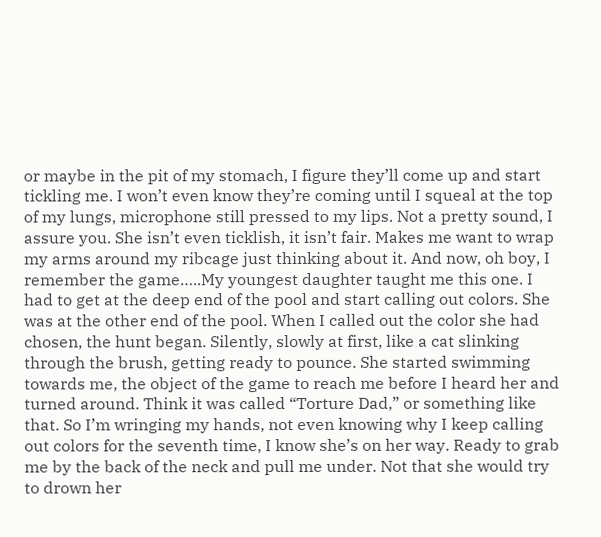or maybe in the pit of my stomach, I figure they’ll come up and start tickling me. I won’t even know they’re coming until I squeal at the top of my lungs, microphone still pressed to my lips. Not a pretty sound, I assure you. She isn’t even ticklish, it isn’t fair. Makes me want to wrap my arms around my ribcage just thinking about it. And now, oh boy, I remember the game…..My youngest daughter taught me this one. I had to get at the deep end of the pool and start calling out colors. She was at the other end of the pool. When I called out the color she had chosen, the hunt began. Silently, slowly at first, like a cat slinking through the brush, getting ready to pounce. She started swimming towards me, the object of the game to reach me before I heard her and turned around. Think it was called “Torture Dad,” or something like that. So I’m wringing my hands, not even knowing why I keep calling out colors for the seventh time, I know she’s on her way. Ready to grab me by the back of the neck and pull me under. Not that she would try to drown her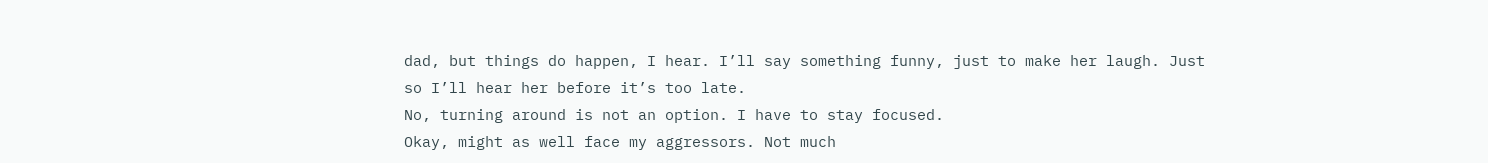dad, but things do happen, I hear. I’ll say something funny, just to make her laugh. Just so I’ll hear her before it’s too late.
No, turning around is not an option. I have to stay focused.
Okay, might as well face my aggressors. Not much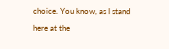choice. You know, as I stand here at the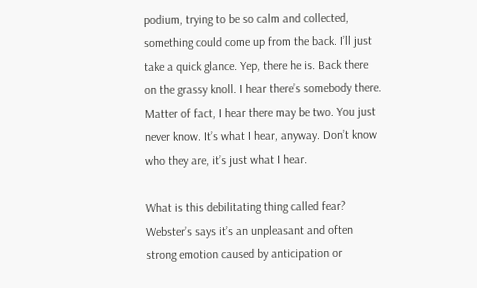podium, trying to be so calm and collected, something could come up from the back. I’ll just take a quick glance. Yep, there he is. Back there on the grassy knoll. I hear there’s somebody there. Matter of fact, I hear there may be two. You just never know. It’s what I hear, anyway. Don’t know who they are, it’s just what I hear.

What is this debilitating thing called fear?
Webster’s says it’s an unpleasant and often strong emotion caused by anticipation or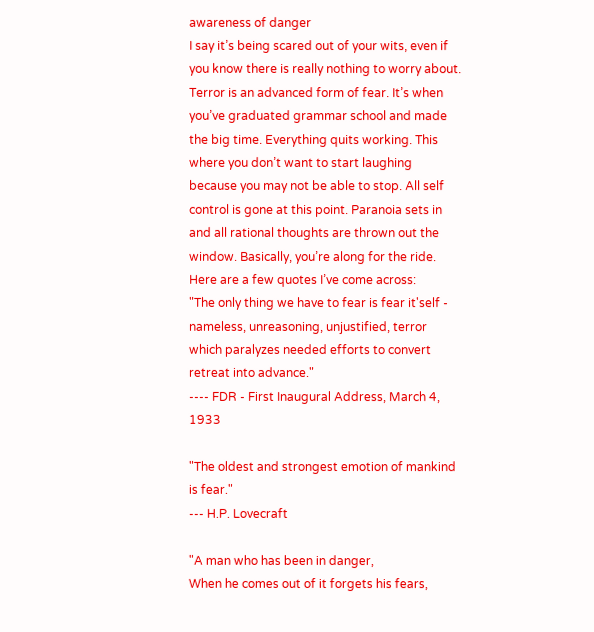awareness of danger
I say it’s being scared out of your wits, even if you know there is really nothing to worry about.
Terror is an advanced form of fear. It’s when you’ve graduated grammar school and made the big time. Everything quits working. This where you don’t want to start laughing because you may not be able to stop. All self control is gone at this point. Paranoia sets in and all rational thoughts are thrown out the window. Basically, you’re along for the ride.
Here are a few quotes I’ve come across:
"The only thing we have to fear is fear it'self - nameless, unreasoning, unjustified, terror which paralyzes needed efforts to convert retreat into advance."
---- FDR - First Inaugural Address, March 4, 1933

"The oldest and strongest emotion of mankind is fear."
--- H.P. Lovecraft

"A man who has been in danger,
When he comes out of it forgets his fears,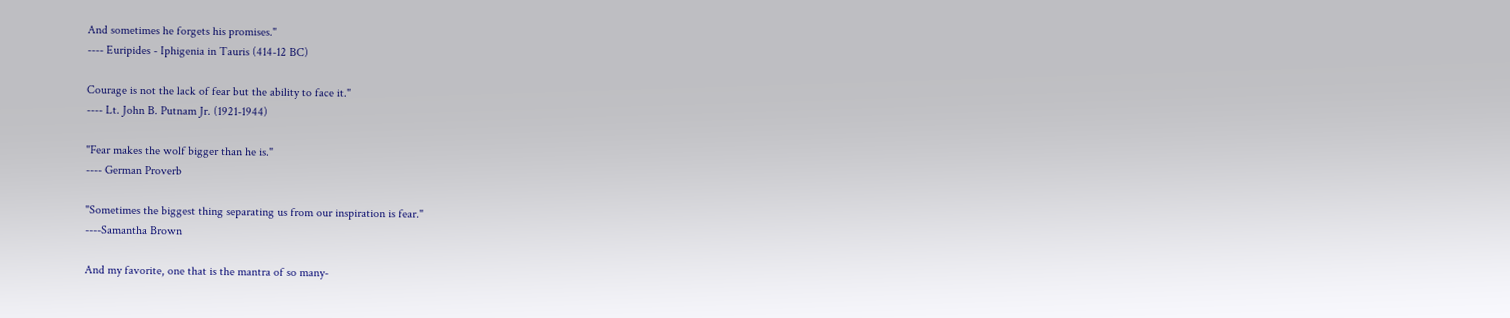And sometimes he forgets his promises."
---- Euripides - Iphigenia in Tauris (414-12 BC)

Courage is not the lack of fear but the ability to face it."
---- Lt. John B. Putnam Jr. (1921-1944)

"Fear makes the wolf bigger than he is."
---- German Proverb

"Sometimes the biggest thing separating us from our inspiration is fear."
----Samantha Brown

And my favorite, one that is the mantra of so many-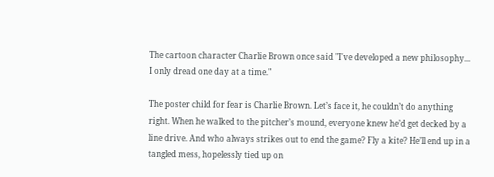The cartoon character Charlie Brown once said "I've developed a new philosophy... I only dread one day at a time."

The poster child for fear is Charlie Brown. Let’s face it, he couldn’t do anything right. When he walked to the pitcher’s mound, everyone knew he’d get decked by a line drive. And who always strikes out to end the game? Fly a kite? He’ll end up in a tangled mess, hopelessly tied up on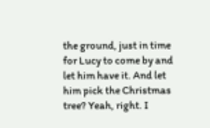the ground, just in time for Lucy to come by and let him have it. And let him pick the Christmas tree? Yeah, right. I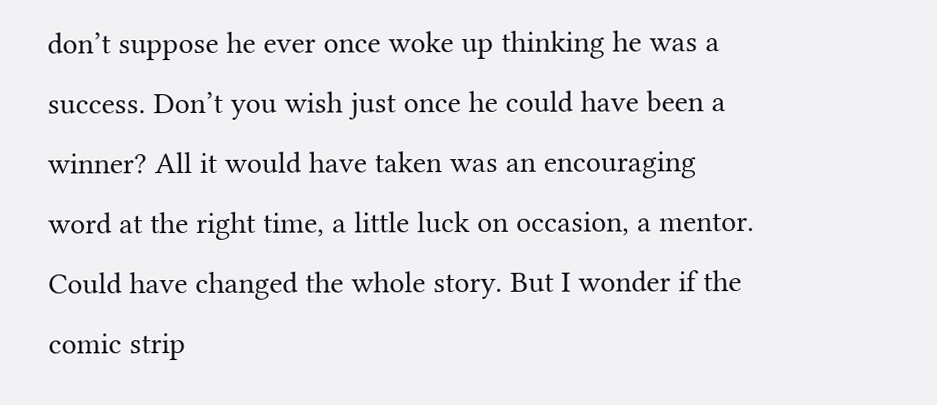don’t suppose he ever once woke up thinking he was a success. Don’t you wish just once he could have been a winner? All it would have taken was an encouraging word at the right time, a little luck on occasion, a mentor. Could have changed the whole story. But I wonder if the comic strip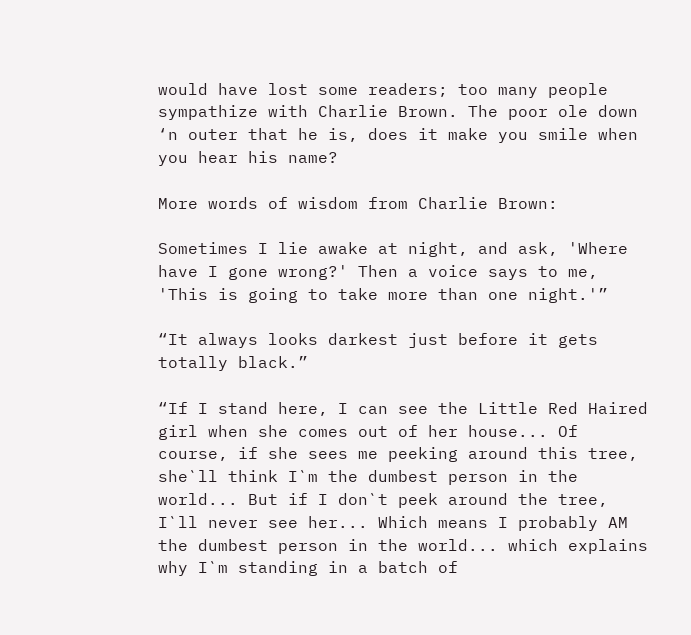would have lost some readers; too many people sympathize with Charlie Brown. The poor ole down ‘n outer that he is, does it make you smile when you hear his name?

More words of wisdom from Charlie Brown:

Sometimes I lie awake at night, and ask, 'Where have I gone wrong?' Then a voice says to me, 'This is going to take more than one night.'”

“It always looks darkest just before it gets totally black.”

“If I stand here, I can see the Little Red Haired girl when she comes out of her house... Of course, if she sees me peeking around this tree, she`ll think I`m the dumbest person in the world... But if I don`t peek around the tree, I`ll never see her... Which means I probably AM the dumbest person in the world... which explains why I`m standing in a batch of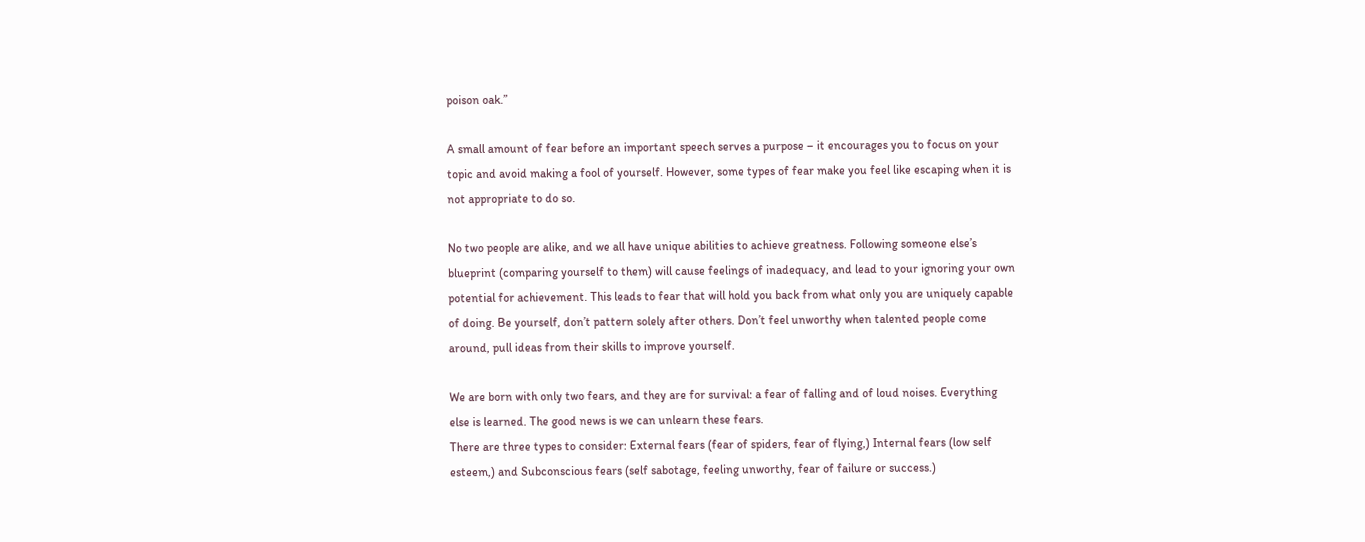poison oak.”

A small amount of fear before an important speech serves a purpose – it encourages you to focus on your topic and avoid making a fool of yourself. However, some types of fear make you feel like escaping when it is not appropriate to do so.

No two people are alike, and we all have unique abilities to achieve greatness. Following someone else’s blueprint (comparing yourself to them) will cause feelings of inadequacy, and lead to your ignoring your own potential for achievement. This leads to fear that will hold you back from what only you are uniquely capable of doing. Be yourself, don’t pattern solely after others. Don’t feel unworthy when talented people come around, pull ideas from their skills to improve yourself.

We are born with only two fears, and they are for survival: a fear of falling and of loud noises. Everything else is learned. The good news is we can unlearn these fears.
There are three types to consider: External fears (fear of spiders, fear of flying,) Internal fears (low self esteem,) and Subconscious fears (self sabotage, feeling unworthy, fear of failure or success.)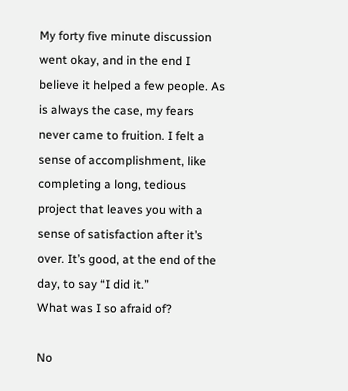My forty five minute discussion went okay, and in the end I believe it helped a few people. As is always the case, my fears never came to fruition. I felt a sense of accomplishment, like completing a long, tedious project that leaves you with a sense of satisfaction after it’s over. It’s good, at the end of the day, to say “I did it.”
What was I so afraid of?

No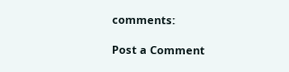comments:

Post a Comment